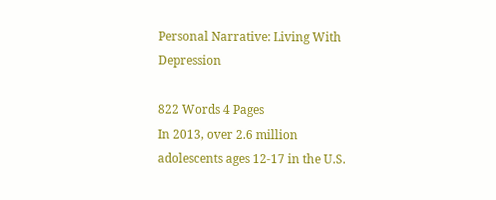Personal Narrative: Living With Depression

822 Words 4 Pages
In 2013, over 2.6 million adolescents ages 12-17 in the U.S.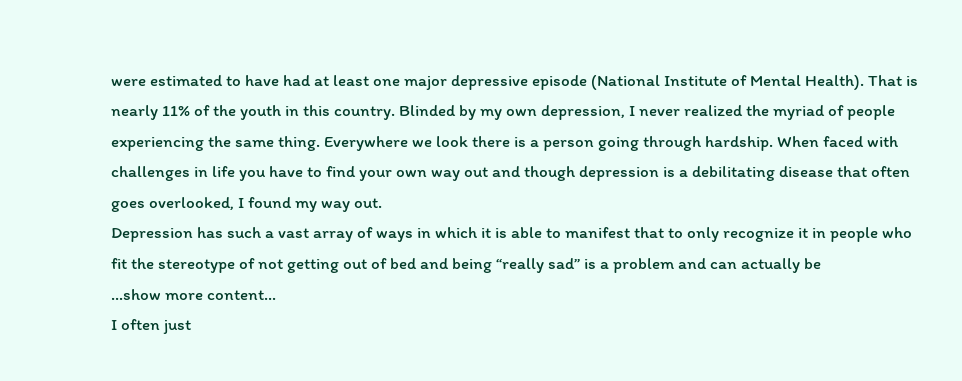were estimated to have had at least one major depressive episode (National Institute of Mental Health). That is nearly 11% of the youth in this country. Blinded by my own depression, I never realized the myriad of people experiencing the same thing. Everywhere we look there is a person going through hardship. When faced with challenges in life you have to find your own way out and though depression is a debilitating disease that often goes overlooked, I found my way out.
Depression has such a vast array of ways in which it is able to manifest that to only recognize it in people who fit the stereotype of not getting out of bed and being “really sad” is a problem and can actually be
…show more content…
I often just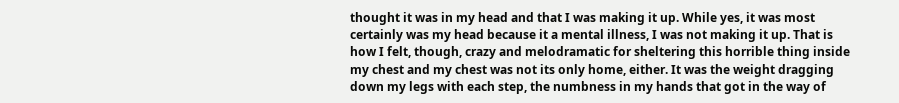thought it was in my head and that I was making it up. While yes, it was most certainly was my head because it a mental illness, I was not making it up. That is how I felt, though, crazy and melodramatic for sheltering this horrible thing inside my chest and my chest was not its only home, either. It was the weight dragging down my legs with each step, the numbness in my hands that got in the way of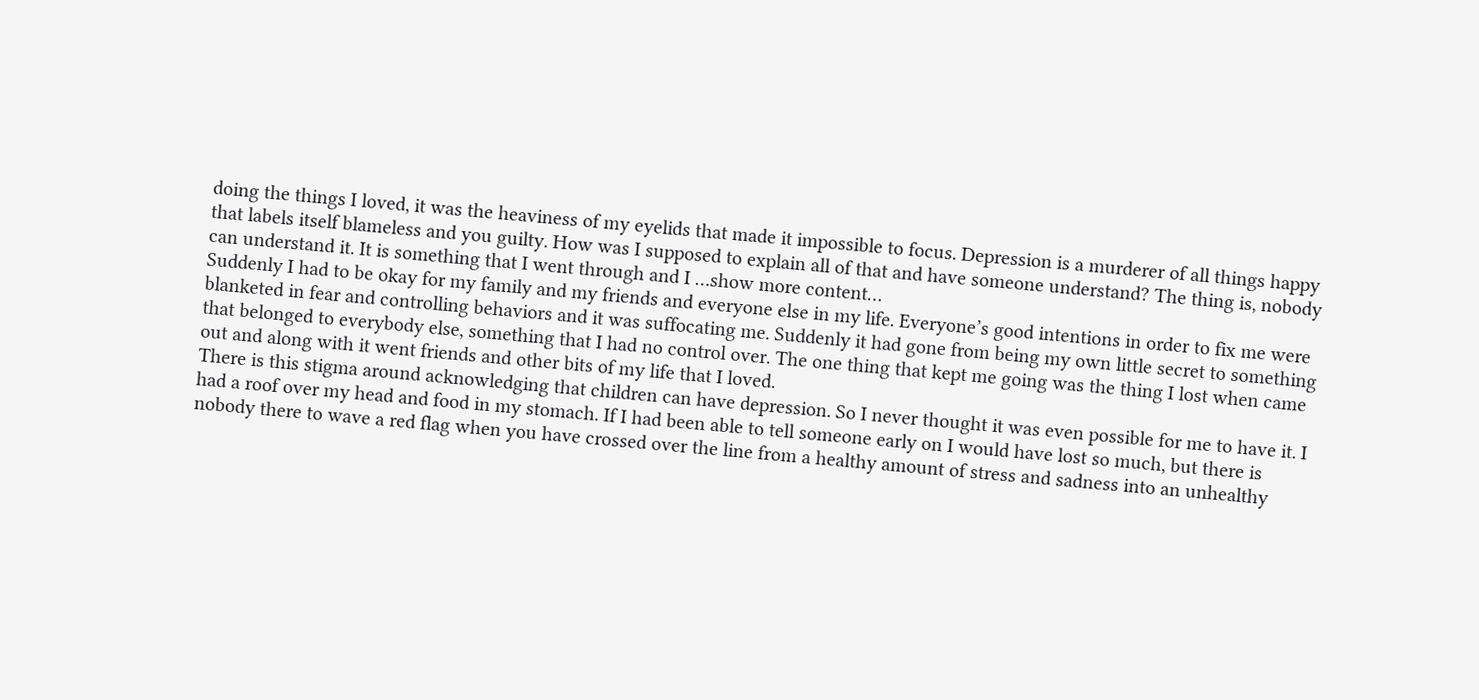doing the things I loved, it was the heaviness of my eyelids that made it impossible to focus. Depression is a murderer of all things happy that labels itself blameless and you guilty. How was I supposed to explain all of that and have someone understand? The thing is, nobody can understand it. It is something that I went through and I …show more content…
Suddenly I had to be okay for my family and my friends and everyone else in my life. Everyone’s good intentions in order to fix me were blanketed in fear and controlling behaviors and it was suffocating me. Suddenly it had gone from being my own little secret to something that belonged to everybody else, something that I had no control over. The one thing that kept me going was the thing I lost when came out and along with it went friends and other bits of my life that I loved.
There is this stigma around acknowledging that children can have depression. So I never thought it was even possible for me to have it. I had a roof over my head and food in my stomach. If I had been able to tell someone early on I would have lost so much, but there is nobody there to wave a red flag when you have crossed over the line from a healthy amount of stress and sadness into an unhealthy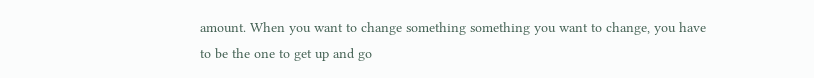amount. When you want to change something something you want to change, you have to be the one to get up and go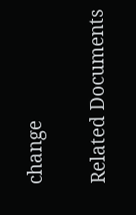change

Related Documents